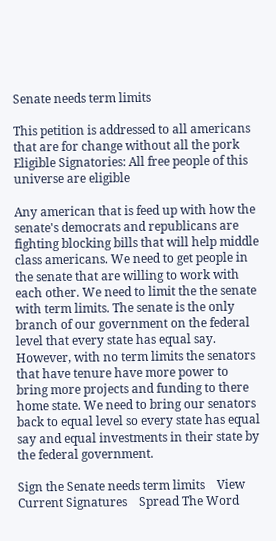Senate needs term limits

This petition is addressed to all americans that are for change without all the pork
Eligible Signatories: All free people of this universe are eligible

Any american that is feed up with how the senate's democrats and republicans are fighting blocking bills that will help middle class americans. We need to get people in the senate that are willing to work with each other. We need to limit the the senate with term limits. The senate is the only branch of our government on the federal level that every state has equal say. However, with no term limits the senators that have tenure have more power to bring more projects and funding to there home state. We need to bring our senators back to equal level so every state has equal say and equal investments in their state by the federal government.

Sign the Senate needs term limits    View Current Signatures    Spread The Word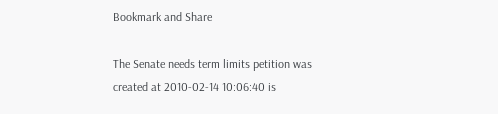Bookmark and Share

The Senate needs term limits petition was created at 2010-02-14 10:06:40 is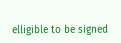elligible to be signed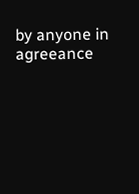by anyone in agreeance